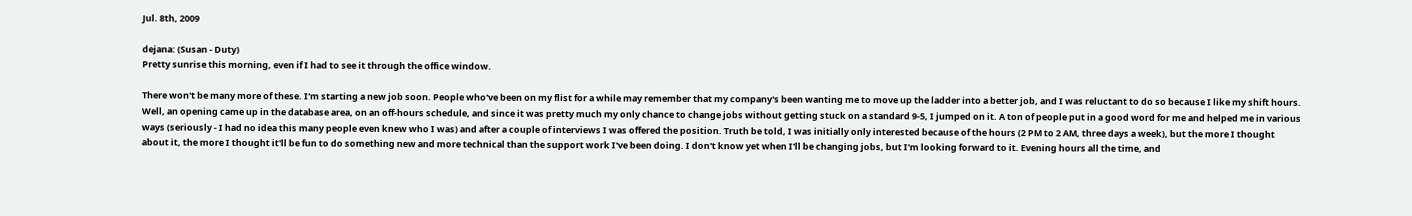Jul. 8th, 2009

dejana: (Susan - Duty)
Pretty sunrise this morning, even if I had to see it through the office window.

There won't be many more of these. I'm starting a new job soon. People who've been on my flist for a while may remember that my company's been wanting me to move up the ladder into a better job, and I was reluctant to do so because I like my shift hours. Well, an opening came up in the database area, on an off-hours schedule, and since it was pretty much my only chance to change jobs without getting stuck on a standard 9-5, I jumped on it. A ton of people put in a good word for me and helped me in various ways (seriously - I had no idea this many people even knew who I was) and after a couple of interviews I was offered the position. Truth be told, I was initially only interested because of the hours (2 PM to 2 AM, three days a week), but the more I thought about it, the more I thought it'll be fun to do something new and more technical than the support work I've been doing. I don't know yet when I'll be changing jobs, but I'm looking forward to it. Evening hours all the time, and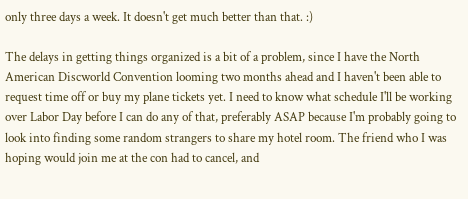only three days a week. It doesn't get much better than that. :)

The delays in getting things organized is a bit of a problem, since I have the North American Discworld Convention looming two months ahead and I haven't been able to request time off or buy my plane tickets yet. I need to know what schedule I'll be working over Labor Day before I can do any of that, preferably ASAP because I'm probably going to look into finding some random strangers to share my hotel room. The friend who I was hoping would join me at the con had to cancel, and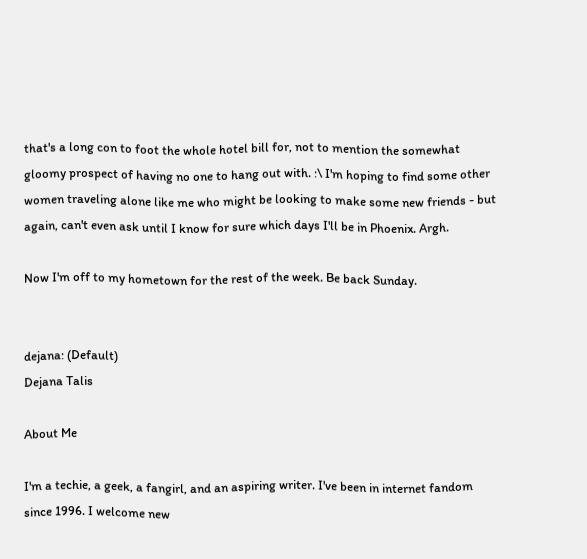that's a long con to foot the whole hotel bill for, not to mention the somewhat gloomy prospect of having no one to hang out with. :\ I'm hoping to find some other women traveling alone like me who might be looking to make some new friends - but again, can't even ask until I know for sure which days I'll be in Phoenix. Argh.

Now I'm off to my hometown for the rest of the week. Be back Sunday.


dejana: (Default)
Dejana Talis

About Me

I'm a techie, a geek, a fangirl, and an aspiring writer. I've been in internet fandom since 1996. I welcome new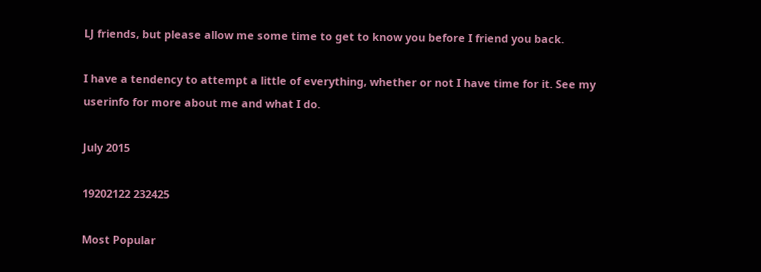LJ friends, but please allow me some time to get to know you before I friend you back.

I have a tendency to attempt a little of everything, whether or not I have time for it. See my userinfo for more about me and what I do.

July 2015

19202122 232425

Most Popular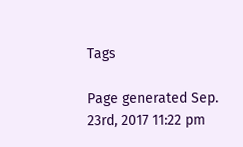Tags

Page generated Sep. 23rd, 2017 11:22 pm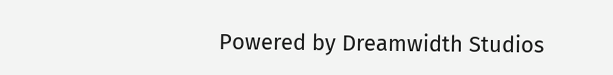Powered by Dreamwidth Studios